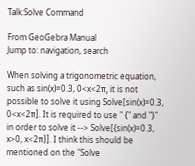Talk:Solve Command

From GeoGebra Manual
Jump to: navigation, search

When solving a trigonometric equation, such as sin(x)=0.3, 0<x<2π, it is not possible to solve it using Solve[sin(x)=0.3, 0<x<2π]. It is required to use " {" and "}" in order to solve it --> Solve[{sin(x)=0.3, x>0, x<2π}]. I think this should be mentioned on the "Solve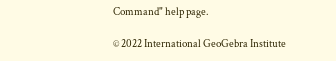Command" help page.

© 2022 International GeoGebra Institute